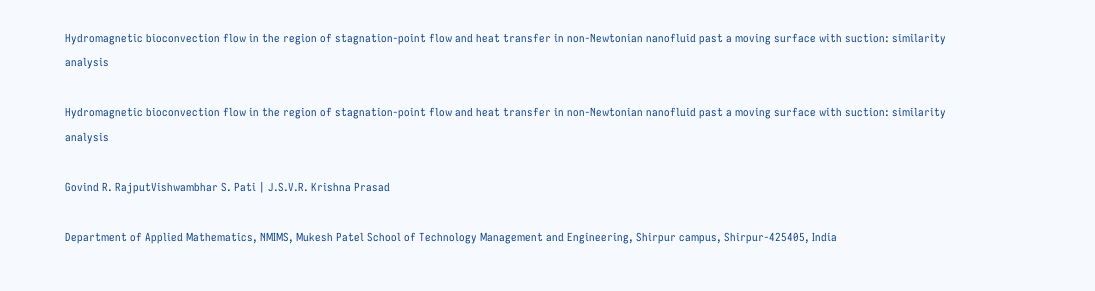Hydromagnetic bioconvection flow in the region of stagnation-point flow and heat transfer in non-Newtonian nanofluid past a moving surface with suction: similarity analysis

Hydromagnetic bioconvection flow in the region of stagnation-point flow and heat transfer in non-Newtonian nanofluid past a moving surface with suction: similarity analysis

Govind R. RajputVishwambhar S. Pati | J.S.V.R. Krishna Prasad

Department of Applied Mathematics, NMIMS, Mukesh Patel School of Technology Management and Engineering, Shirpur campus, Shirpur-425405, India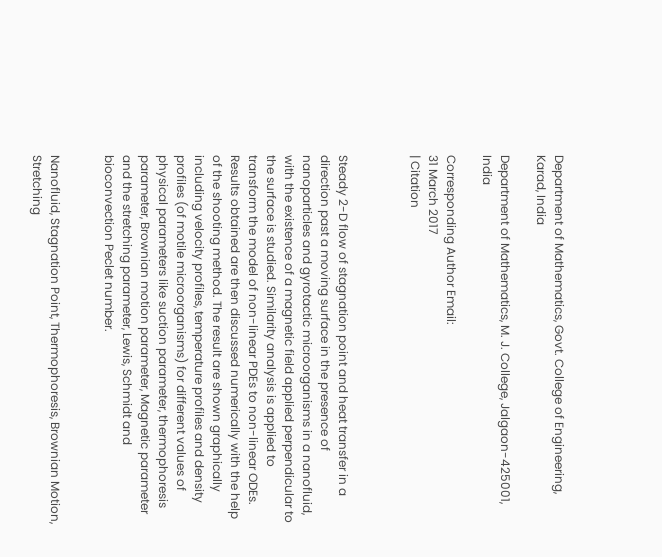Department of Mathematics, Govt. College of Engineering, Karad, India

Department of Mathematics, M. J. College, Jalgaon-425001, India

Corresponding Author Email:
31 March 2017
| Citation



Steady 2-D flow of stagnation point and heat transfer in a direction past a moving surface in the presence of nanoparticles and gyrotactic microorganisms in a nanofluid, with the existence of a magnetic field applied perpendicular to the surface is studied. Similarity analysis is applied to transform the model of non-linear PDEs to non-linear ODEs. Results obtained are then discussed numerically with the help of the shooting method. The result are shown graphically including velocity profiles, temperature profiles and density profiles (of motile microorganisms) for different values of physical parameters like suction parameter, thermophoresis parameter, Brownian motion parameter, Magnetic parameter and the stretching parameter, Lewis, Schmidt and bioconvection Peclet number.


Nanofluid, Stagnation Point, Thermophoresis, Brownian Motion, Stretching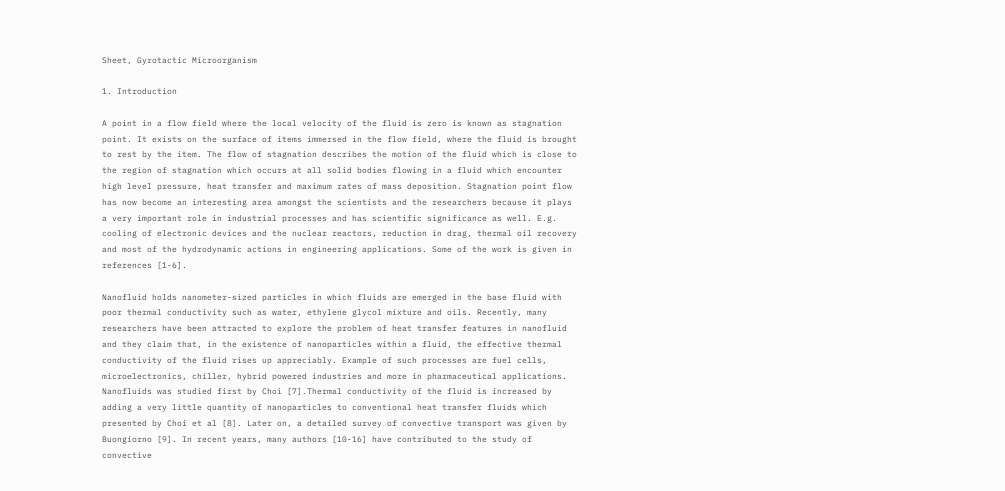Sheet, Gyrotactic Microorganism

1. Introduction

A point in a flow field where the local velocity of the fluid is zero is known as stagnation point. It exists on the surface of items immersed in the flow field, where the fluid is brought to rest by the item. The flow of stagnation describes the motion of the fluid which is close to the region of stagnation which occurs at all solid bodies flowing in a fluid which encounter high level pressure, heat transfer and maximum rates of mass deposition. Stagnation point flow has now become an interesting area amongst the scientists and the researchers because it plays a very important role in industrial processes and has scientific significance as well. E.g. cooling of electronic devices and the nuclear reactors, reduction in drag, thermal oil recovery and most of the hydrodynamic actions in engineering applications. Some of the work is given in references [1-6].

Nanofluid holds nanometer-sized particles in which fluids are emerged in the base fluid with poor thermal conductivity such as water, ethylene glycol mixture and oils. Recently, many researchers have been attracted to explore the problem of heat transfer features in nanofluid and they claim that, in the existence of nanoparticles within a fluid, the effective thermal conductivity of the fluid rises up appreciably. Example of such processes are fuel cells, microelectronics, chiller, hybrid powered industries and more in pharmaceutical applications. Nanofluids was studied first by Choi [7].Thermal conductivity of the fluid is increased by adding a very little quantity of nanoparticles to conventional heat transfer fluids which presented by Choi et al [8]. Later on, a detailed survey of convective transport was given by Buongiorno [9]. In recent years, many authors [10-16] have contributed to the study of convective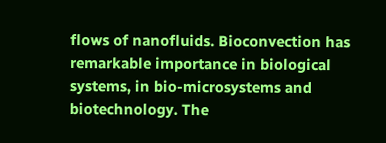flows of nanofluids. Bioconvection has remarkable importance in biological systems, in bio-microsystems and biotechnology. The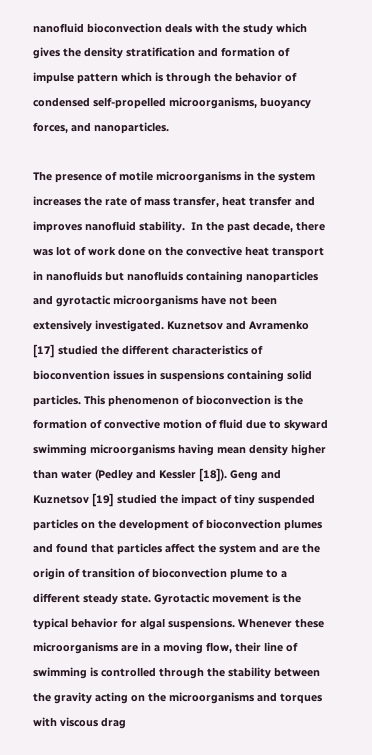nanofluid bioconvection deals with the study which gives the density stratification and formation of impulse pattern which is through the behavior of condensed self-propelled microorganisms, buoyancy forces, and nanoparticles.

The presence of motile microorganisms in the system increases the rate of mass transfer, heat transfer and improves nanofluid stability.  In the past decade, there was lot of work done on the convective heat transport in nanofluids but nanofluids containing nanoparticles and gyrotactic microorganisms have not been extensively investigated. Kuznetsov and Avramenko [17] studied the different characteristics of bioconvention issues in suspensions containing solid particles. This phenomenon of bioconvection is the formation of convective motion of fluid due to skyward swimming microorganisms having mean density higher than water (Pedley and Kessler [18]). Geng and Kuznetsov [19] studied the impact of tiny suspended particles on the development of bioconvection plumes and found that particles affect the system and are the origin of transition of bioconvection plume to a different steady state. Gyrotactic movement is the typical behavior for algal suspensions. Whenever these microorganisms are in a moving flow, their line of swimming is controlled through the stability between the gravity acting on the microorganisms and torques with viscous drag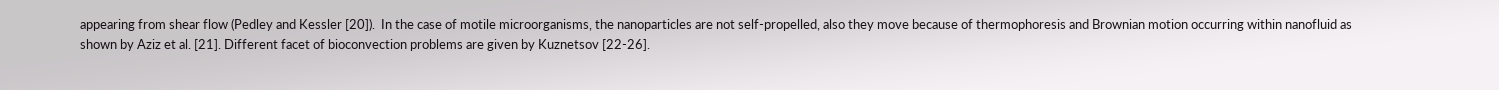appearing from shear flow (Pedley and Kessler [20]).  In the case of motile microorganisms, the nanoparticles are not self-propelled, also they move because of thermophoresis and Brownian motion occurring within nanofluid as shown by Aziz et al. [21]. Different facet of bioconvection problems are given by Kuznetsov [22-26].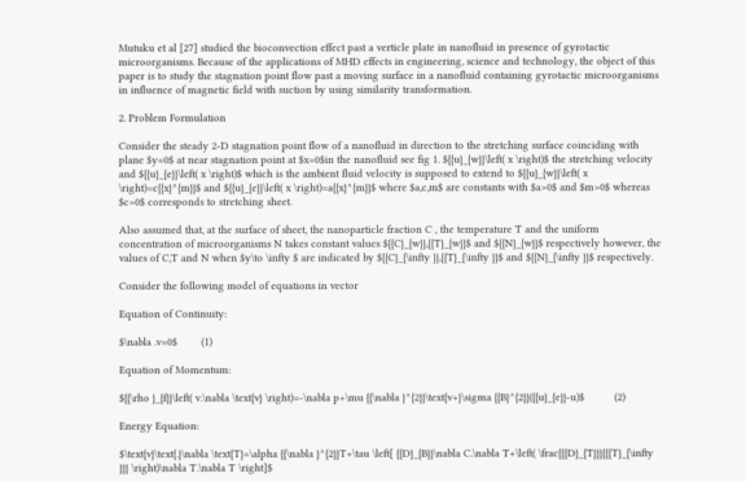Mutuku et al [27] studied the bioconvection effect past a verticle plate in nanofluid in presence of gyrotactic microorganisms. Because of the applications of MHD effects in engineering, science and technology, the object of this paper is to study the stagnation point flow past a moving surface in a nanofluid containing gyrotactic microorganisms in influence of magnetic field with suction by using similarity transformation.

2. Problem Formulation

Consider the steady 2-D stagnation point flow of a nanofluid in direction to the stretching surface coinciding with plane $y=0$ at near stagnation point at $x=0$in the nanofluid see fig 1. ${{u}_{w}}\left( x \right)$ the stretching velocity and ${{u}_{e}}\left( x \right)$ which is the ambient fluid velocity is supposed to extend to ${{u}_{w}}\left( x \right)=c{{x}^{m}}$ and ${{u}_{e}}\left( x \right)=a{{x}^{m}}$ where $a,c,m$ are constants with $a>0$ and $m>0$ whereas $c>0$ corresponds to stretching sheet.

Also assumed that, at the surface of sheet, the nanoparticle fraction C , the temperature T and the uniform concentration of microorganisms N takes constant values ${{C}_{w}},{{T}_{w}}$ and ${{N}_{w}}$ respectively however, the values of C,T and N when $y\to \infty $ are indicated by ${{C}_{\infty }},{{T}_{\infty }}$ and ${{N}_{\infty }}$ respectively.

Consider the following model of equations in vector

Equation of Continuity:

$\nabla .v=0$        (1)

Equation of Momentum:

${{\rho }_{f}}\left( v.\nabla \text{v} \right)=-\nabla p+\mu {{\nabla }^{2}}\text{v+}\sigma {{B}^{2}}({{u}_{e}}-u)$          (2)

Energy Equation:

$\text{v}\text{.}\nabla \text{T}=\alpha {{\nabla }^{2}}T+\tau \left[ {{D}_{B}}\nabla C.\nabla T+\left( \frac{{{D}_{T}}}{{{T}_{\infty }}} \right)\nabla T.\nabla T \right]$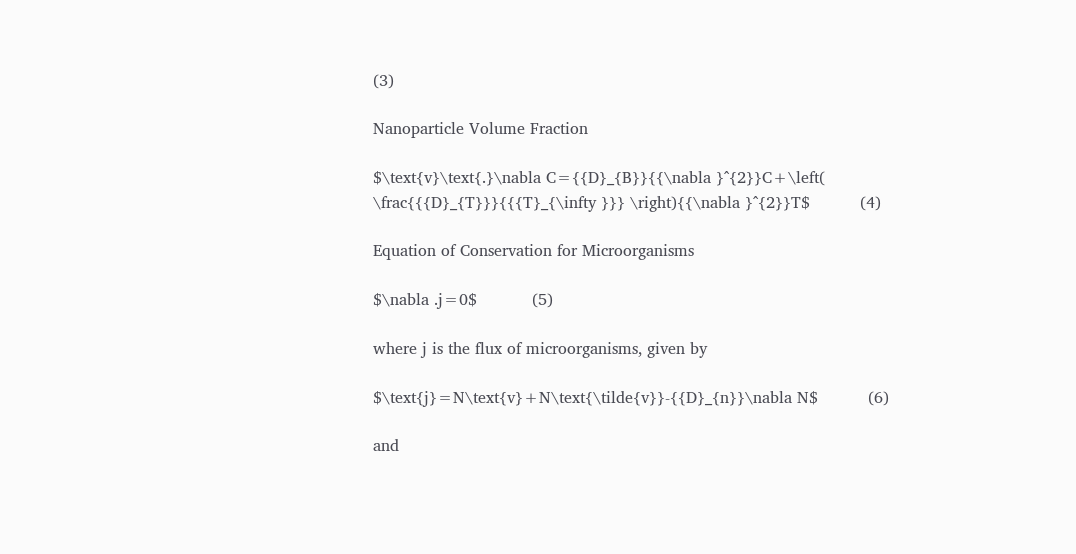(3)

Nanoparticle Volume Fraction

$\text{v}\text{.}\nabla C={{D}_{B}}{{\nabla }^{2}}C+\left( \frac{{{D}_{T}}}{{{T}_{\infty }}} \right){{\nabla }^{2}}T$          (4)

Equation of Conservation for Microorganisms

$\nabla .j=0$           (5)

where j is the flux of microorganisms, given by

$\text{j}=N\text{v}+N\text{\tilde{v}}-{{D}_{n}}\nabla N$          (6)

and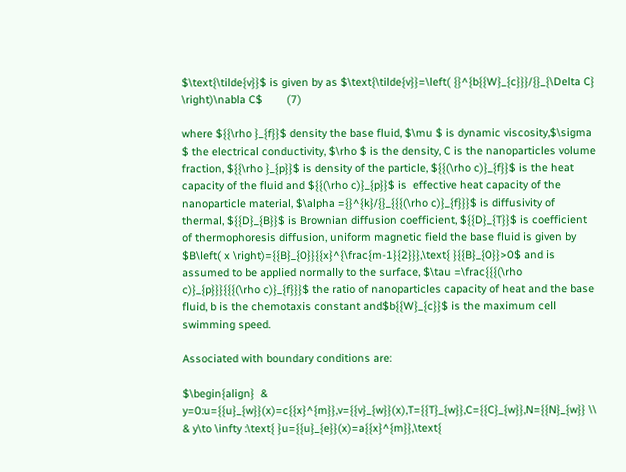$\text{\tilde{v}}$ is given by as $\text{\tilde{v}}=\left( {}^{b{{W}_{c}}}/{}_{\Delta C} \right)\nabla C$        (7)

where ${{\rho }_{f}}$ density the base fluid, $\mu $ is dynamic viscosity,$\sigma $ the electrical conductivity, $\rho $ is the density, C is the nanoparticles volume fraction, ${{\rho }_{p}}$ is density of the particle, ${{(\rho c)}_{f}}$ is the heat capacity of the fluid and ${{(\rho c)}_{p}}$ is  effective heat capacity of the nanoparticle material, $\alpha ={}^{k}/{}_{{{(\rho c)}_{f}}}$ is diffusivity of thermal, ${{D}_{B}}$ is Brownian diffusion coefficient, ${{D}_{T}}$ is coefficient of thermophoresis diffusion, uniform magnetic field the base fluid is given by $B\left( x \right)={{B}_{0}}{{x}^{\frac{m-1}{2}}},\text{ }{{B}_{0}}>0$ and is assumed to be applied normally to the surface, $\tau =\frac{{{(\rho c)}_{p}}}{{{(\rho c)}_{f}}}$ the ratio of nanoparticles capacity of heat and the base fluid, b is the chemotaxis constant and$b{{W}_{c}}$ is the maximum cell swimming speed.

Associated with boundary conditions are:

$\begin{align}  & y=0:u={{u}_{w}}(x)=c{{x}^{m}},v={{v}_{w}}(x),T={{T}_{w}},C={{C}_{w}},N={{N}_{w}} \\ & y\to \infty :\text{ }u={{u}_{e}}(x)=a{{x}^{m}},\text{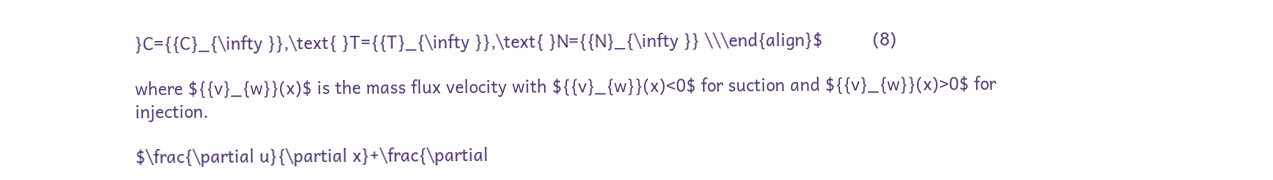}C={{C}_{\infty }},\text{ }T={{T}_{\infty }},\text{ }N={{N}_{\infty }} \\\end{align}$          (8)

where ${{v}_{w}}(x)$ is the mass flux velocity with ${{v}_{w}}(x)<0$ for suction and ${{v}_{w}}(x)>0$ for injection.

$\frac{\partial u}{\partial x}+\frac{\partial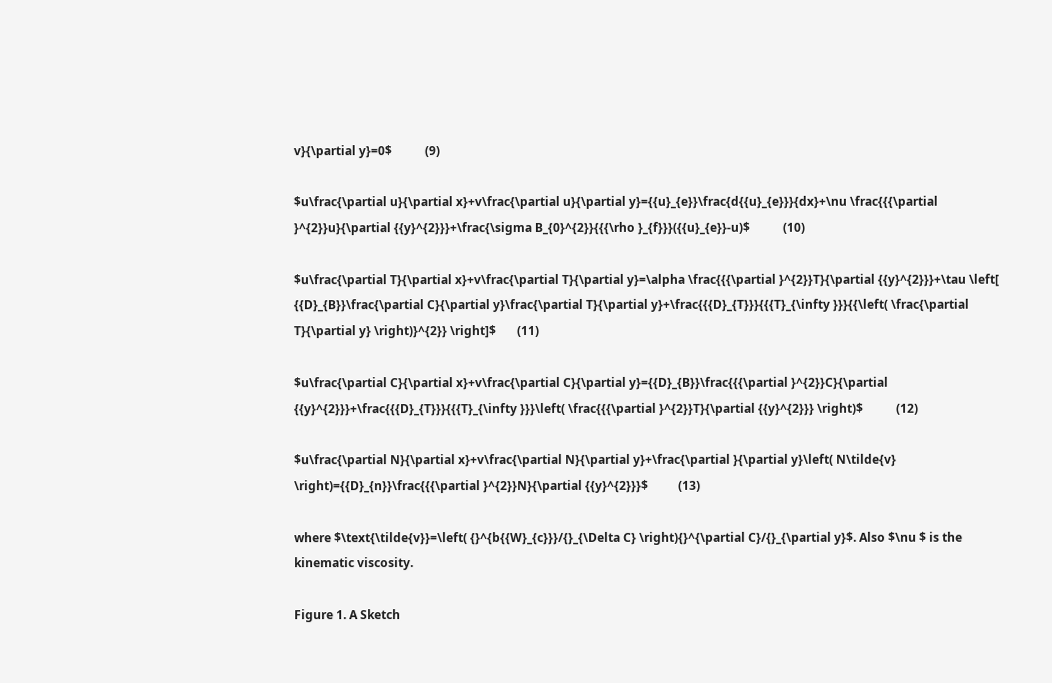v}{\partial y}=0$           (9)

$u\frac{\partial u}{\partial x}+v\frac{\partial u}{\partial y}={{u}_{e}}\frac{d{{u}_{e}}}{dx}+\nu \frac{{{\partial }^{2}}u}{\partial {{y}^{2}}}+\frac{\sigma B_{0}^{2}}{{{\rho }_{f}}}({{u}_{e}}-u)$           (10)

$u\frac{\partial T}{\partial x}+v\frac{\partial T}{\partial y}=\alpha \frac{{{\partial }^{2}}T}{\partial {{y}^{2}}}+\tau \left[ {{D}_{B}}\frac{\partial C}{\partial y}\frac{\partial T}{\partial y}+\frac{{{D}_{T}}}{{{T}_{\infty }}}{{\left( \frac{\partial T}{\partial y} \right)}^{2}} \right]$       (11)

$u\frac{\partial C}{\partial x}+v\frac{\partial C}{\partial y}={{D}_{B}}\frac{{{\partial }^{2}}C}{\partial {{y}^{2}}}+\frac{{{D}_{T}}}{{{T}_{\infty }}}\left( \frac{{{\partial }^{2}}T}{\partial {{y}^{2}}} \right)$           (12)

$u\frac{\partial N}{\partial x}+v\frac{\partial N}{\partial y}+\frac{\partial }{\partial y}\left( N\tilde{v} \right)={{D}_{n}}\frac{{{\partial }^{2}}N}{\partial {{y}^{2}}}$          (13)

where $\text{\tilde{v}}=\left( {}^{b{{W}_{c}}}/{}_{\Delta C} \right){}^{\partial C}/{}_{\partial y}$. Also $\nu $ is the kinematic viscosity.

Figure 1. A Sketch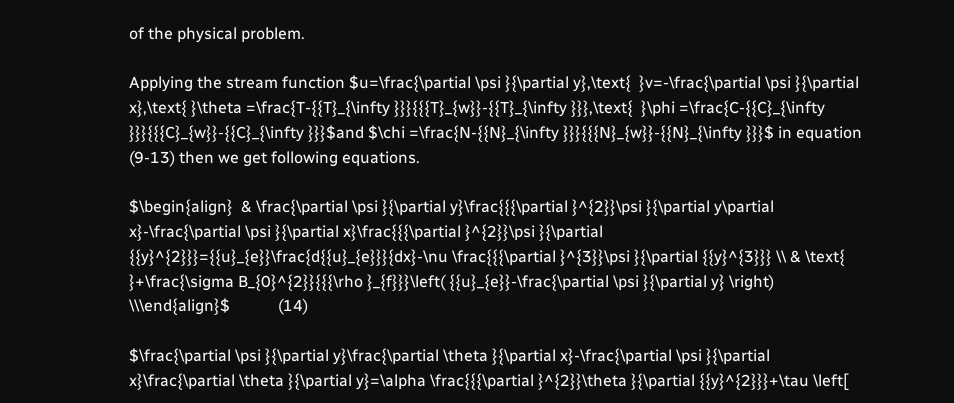of the physical problem.

Applying the stream function $u=\frac{\partial \psi }{\partial y},\text{  }v=-\frac{\partial \psi }{\partial x},\text{ }\theta =\frac{T-{{T}_{\infty }}}{{{T}_{w}}-{{T}_{\infty }}},\text{  }\phi =\frac{C-{{C}_{\infty }}}{{{C}_{w}}-{{C}_{\infty }}}$and $\chi =\frac{N-{{N}_{\infty }}}{{{N}_{w}}-{{N}_{\infty }}}$ in equation (9-13) then we get following equations.

$\begin{align}  & \frac{\partial \psi }{\partial y}\frac{{{\partial }^{2}}\psi }{\partial y\partial x}-\frac{\partial \psi }{\partial x}\frac{{{\partial }^{2}}\psi }{\partial {{y}^{2}}}={{u}_{e}}\frac{d{{u}_{e}}}{dx}-\nu \frac{{{\partial }^{3}}\psi }{\partial {{y}^{3}}} \\ & \text{                                           }+\frac{\sigma B_{0}^{2}}{{{\rho }_{f}}}\left( {{u}_{e}}-\frac{\partial \psi }{\partial y} \right) \\\end{align}$            (14)

$\frac{\partial \psi }{\partial y}\frac{\partial \theta }{\partial x}-\frac{\partial \psi }{\partial x}\frac{\partial \theta }{\partial y}=\alpha \frac{{{\partial }^{2}}\theta }{\partial {{y}^{2}}}+\tau \left[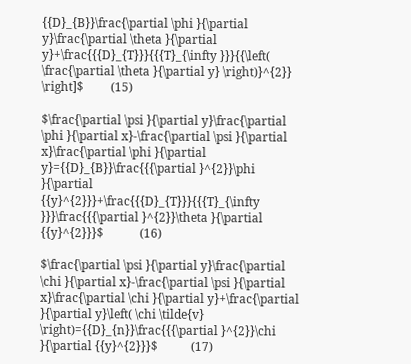{{D}_{B}}\frac{\partial \phi }{\partial y}\frac{\partial \theta }{\partial y}+\frac{{{D}_{T}}}{{{T}_{\infty }}}{{\left( \frac{\partial \theta }{\partial y} \right)}^{2}} \right]$         (15)

$\frac{\partial \psi }{\partial y}\frac{\partial \phi }{\partial x}-\frac{\partial \psi }{\partial x}\frac{\partial \phi }{\partial y}={{D}_{B}}\frac{{{\partial }^{2}}\phi }{\partial {{y}^{2}}}+\frac{{{D}_{T}}}{{{T}_{\infty }}}\frac{{{\partial }^{2}}\theta }{\partial {{y}^{2}}}$            (16)

$\frac{\partial \psi }{\partial y}\frac{\partial \chi }{\partial x}-\frac{\partial \psi }{\partial x}\frac{\partial \chi }{\partial y}+\frac{\partial }{\partial y}\left( \chi \tilde{v} \right)={{D}_{n}}\frac{{{\partial }^{2}}\chi }{\partial {{y}^{2}}}$           (17)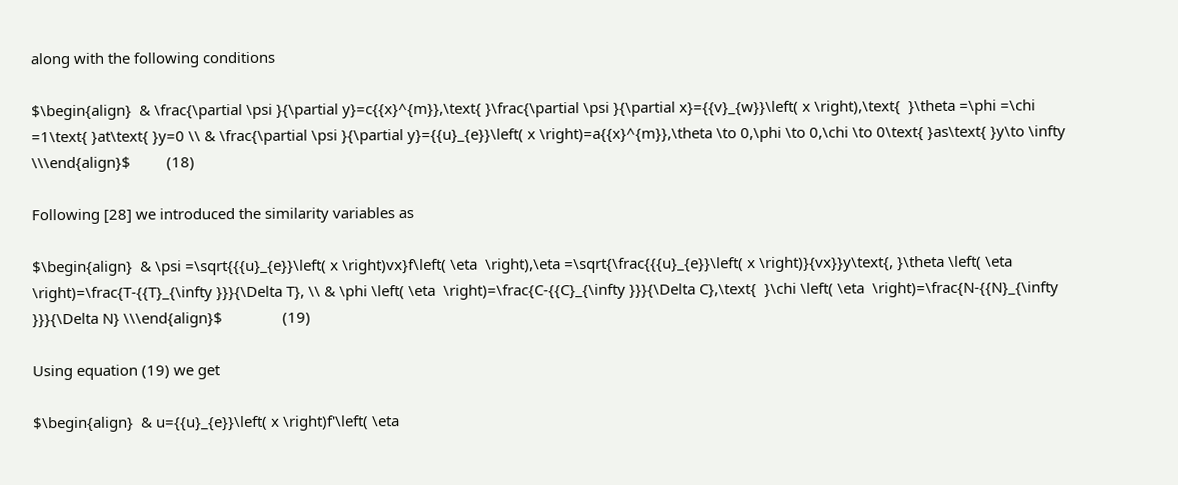along with the following conditions

$\begin{align}  & \frac{\partial \psi }{\partial y}=c{{x}^{m}},\text{ }\frac{\partial \psi }{\partial x}={{v}_{w}}\left( x \right),\text{  }\theta =\phi =\chi =1\text{ }at\text{ }y=0 \\ & \frac{\partial \psi }{\partial y}={{u}_{e}}\left( x \right)=a{{x}^{m}},\theta \to 0,\phi \to 0,\chi \to 0\text{ }as\text{ }y\to \infty  \\\end{align}$         (18)

Following [28] we introduced the similarity variables as

$\begin{align}  & \psi =\sqrt{{{u}_{e}}\left( x \right)vx}f\left( \eta  \right),\eta =\sqrt{\frac{{{u}_{e}}\left( x \right)}{vx}}y\text{, }\theta \left( \eta  \right)=\frac{T-{{T}_{\infty }}}{\Delta T}, \\ & \phi \left( \eta  \right)=\frac{C-{{C}_{\infty }}}{\Delta C},\text{  }\chi \left( \eta  \right)=\frac{N-{{N}_{\infty }}}{\Delta N} \\\end{align}$               (19)

Using equation (19) we get

$\begin{align}  & u={{u}_{e}}\left( x \right)f'\left( \eta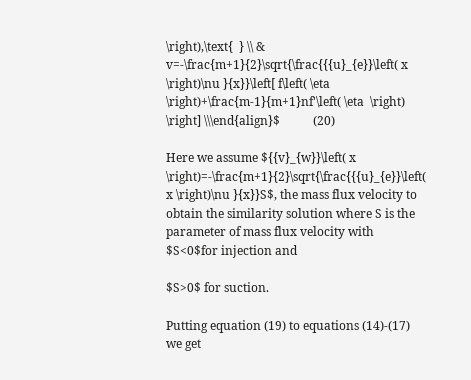\right),\text{  } \\ & v=-\frac{m+1}{2}\sqrt{\frac{{{u}_{e}}\left( x \right)\nu }{x}}\left[ f\left( \eta  \right)+\frac{m-1}{m+1}nf'\left( \eta  \right) \right] \\\end{align}$           (20)

Here we assume ${{v}_{w}}\left( x \right)=-\frac{m+1}{2}\sqrt{\frac{{{u}_{e}}\left( x \right)\nu }{x}}S$, the mass flux velocity to obtain the similarity solution where S is the parameter of mass flux velocity with $S<0$for injection and

$S>0$ for suction.

Putting equation (19) to equations (14)-(17) we get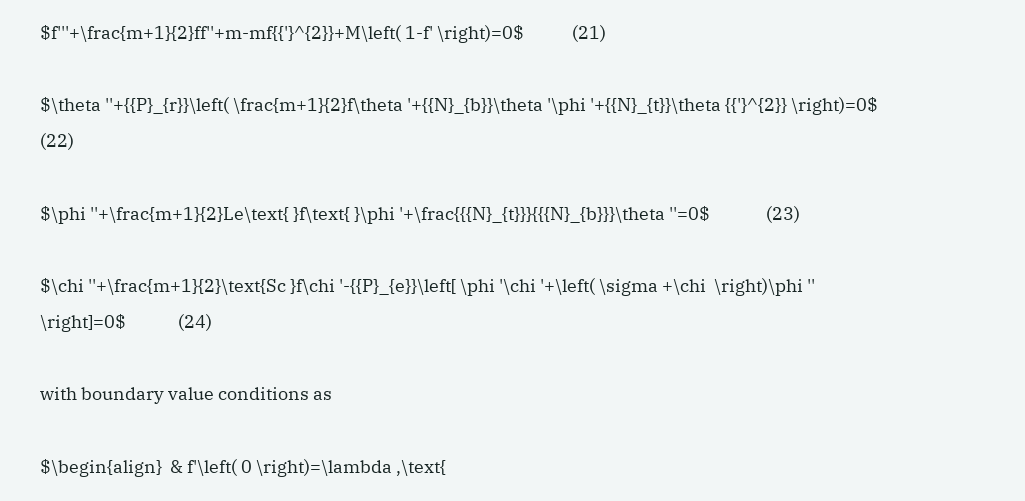$f'''+\frac{m+1}{2}ff''+m-mf{{'}^{2}}+M\left( 1-f' \right)=0$            (21)

$\theta ''+{{P}_{r}}\left( \frac{m+1}{2}f\theta '+{{N}_{b}}\theta '\phi '+{{N}_{t}}\theta {{'}^{2}} \right)=0$          (22)

$\phi ''+\frac{m+1}{2}Le\text{ }f\text{ }\phi '+\frac{{{N}_{t}}}{{{N}_{b}}}\theta ''=0$              (23)

$\chi ''+\frac{m+1}{2}\text{Sc }f\chi '-{{P}_{e}}\left[ \phi '\chi '+\left( \sigma +\chi  \right)\phi '' \right]=0$             (24)

with boundary value conditions as

$\begin{align}  & f'\left( 0 \right)=\lambda ,\text{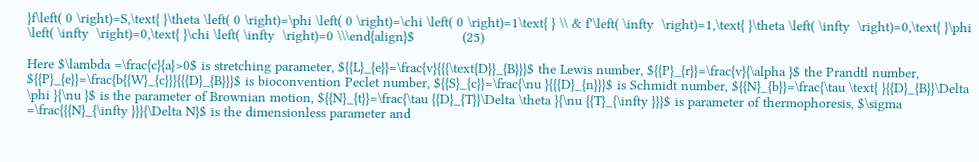}f\left( 0 \right)=S,\text{ }\theta \left( 0 \right)=\phi \left( 0 \right)=\chi \left( 0 \right)=1\text{ } \\ & f'\left( \infty  \right)=1,\text{ }\theta \left( \infty  \right)=0,\text{ }\phi \left( \infty  \right)=0,\text{ }\chi \left( \infty  \right)=0 \\\end{align}$            (25)

Here $\lambda =\frac{c}{a}>0$ is stretching parameter, ${{L}_{e}}=\frac{v}{{{\text{D}}_{B}}}$ the Lewis number, ${{P}_{r}}=\frac{v}{\alpha }$ the Prandtl number, ${{P}_{e}}=\frac{b{{W}_{c}}}{{{D}_{B}}}$ is bioconvention Peclet number, ${{S}_{c}}=\frac{\nu }{{{D}_{n}}}$ is Schmidt number, ${{N}_{b}}=\frac{\tau \text{ }{{D}_{B}}\Delta \phi }{\nu }$ is the parameter of Brownian motion, ${{N}_{t}}=\frac{\tau {{D}_{T}}\Delta \theta }{\nu {{T}_{\infty }}}$ is parameter of thermophoresis, $\sigma =\frac{{{N}_{\infty }}}{\Delta N}$ is the dimensionless parameter and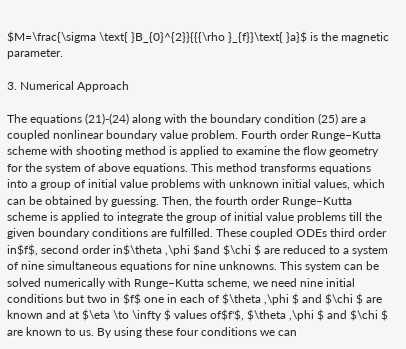$M=\frac{\sigma \text{ }B_{0}^{2}}{{{\rho }_{f}}\text{ }a}$ is the magnetic parameter.

3. Numerical Approach

The equations (21)-(24) along with the boundary condition (25) are a coupled nonlinear boundary value problem. Fourth order Runge–Kutta scheme with shooting method is applied to examine the flow geometry for the system of above equations. This method transforms equations into a group of initial value problems with unknown initial values, which can be obtained by guessing. Then, the fourth order Runge–Kutta scheme is applied to integrate the group of initial value problems till the given boundary conditions are fulfilled. These coupled ODEs third order in$f$, second order in$\theta ,\phi $and $\chi $ are reduced to a system of nine simultaneous equations for nine unknowns. This system can be solved numerically with Runge–Kutta scheme, we need nine initial conditions but two in $f$ one in each of $\theta ,\phi $ and $\chi $ are known and at $\eta \to \infty $ values of$f'$, $\theta ,\phi $ and $\chi $ are known to us. By using these four conditions we can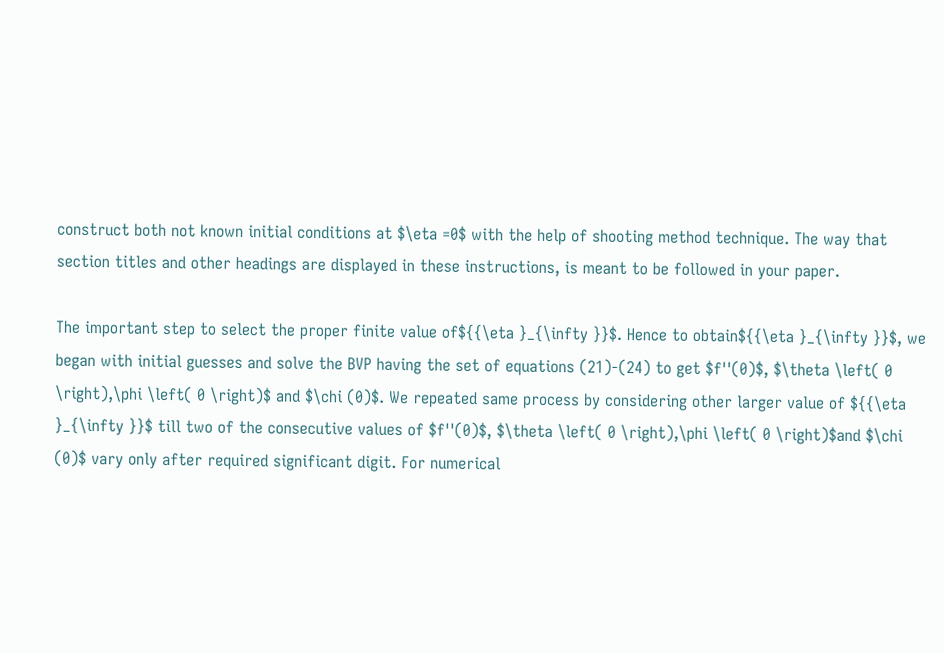construct both not known initial conditions at $\eta =0$ with the help of shooting method technique. The way that section titles and other headings are displayed in these instructions, is meant to be followed in your paper.

The important step to select the proper finite value of${{\eta }_{\infty }}$. Hence to obtain${{\eta }_{\infty }}$, we began with initial guesses and solve the BVP having the set of equations (21)-(24) to get $f''(0)$, $\theta \left( 0 \right),\phi \left( 0 \right)$ and $\chi (0)$. We repeated same process by considering other larger value of ${{\eta }_{\infty }}$ till two of the consecutive values of $f''(0)$, $\theta \left( 0 \right),\phi \left( 0 \right)$and $\chi (0)$ vary only after required significant digit. For numerical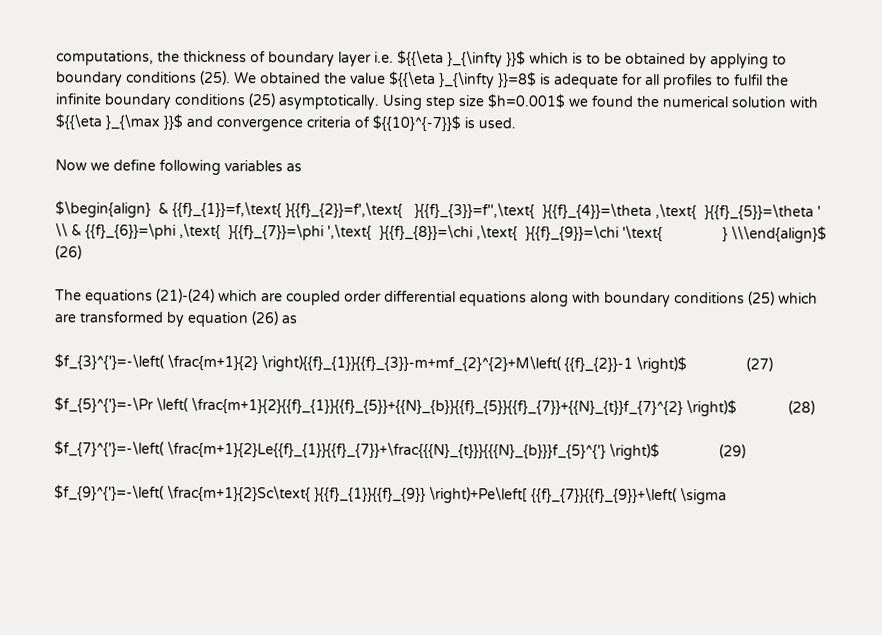computations, the thickness of boundary layer i.e. ${{\eta }_{\infty }}$ which is to be obtained by applying to boundary conditions (25). We obtained the value ${{\eta }_{\infty }}=8$ is adequate for all profiles to fulfil the infinite boundary conditions (25) asymptotically. Using step size $h=0.001$ we found the numerical solution with ${{\eta }_{\max }}$ and convergence criteria of ${{10}^{-7}}$ is used.

Now we define following variables as

$\begin{align}  & {{f}_{1}}=f,\text{ }{{f}_{2}}=f',\text{   }{{f}_{3}}=f'',\text{  }{{f}_{4}}=\theta ,\text{  }{{f}_{5}}=\theta ' \\ & {{f}_{6}}=\phi ,\text{  }{{f}_{7}}=\phi ',\text{  }{{f}_{8}}=\chi ,\text{  }{{f}_{9}}=\chi '\text{               } \\\end{align}$          (26)

The equations (21)-(24) which are coupled order differential equations along with boundary conditions (25) which are transformed by equation (26) as

$f_{3}^{'}=-\left( \frac{m+1}{2} \right){{f}_{1}}{{f}_{3}}-m+mf_{2}^{2}+M\left( {{f}_{2}}-1 \right)$               (27)

$f_{5}^{'}=-\Pr \left( \frac{m+1}{2}{{f}_{1}}{{f}_{5}}+{{N}_{b}}{{f}_{5}}{{f}_{7}}+{{N}_{t}}f_{7}^{2} \right)$             (28)

$f_{7}^{'}=-\left( \frac{m+1}{2}Le{{f}_{1}}{{f}_{7}}+\frac{{{N}_{t}}}{{{N}_{b}}}f_{5}^{'} \right)$               (29)

$f_{9}^{'}=-\left( \frac{m+1}{2}Sc\text{ }{{f}_{1}}{{f}_{9}} \right)+Pe\left[ {{f}_{7}}{{f}_{9}}+\left( \sigma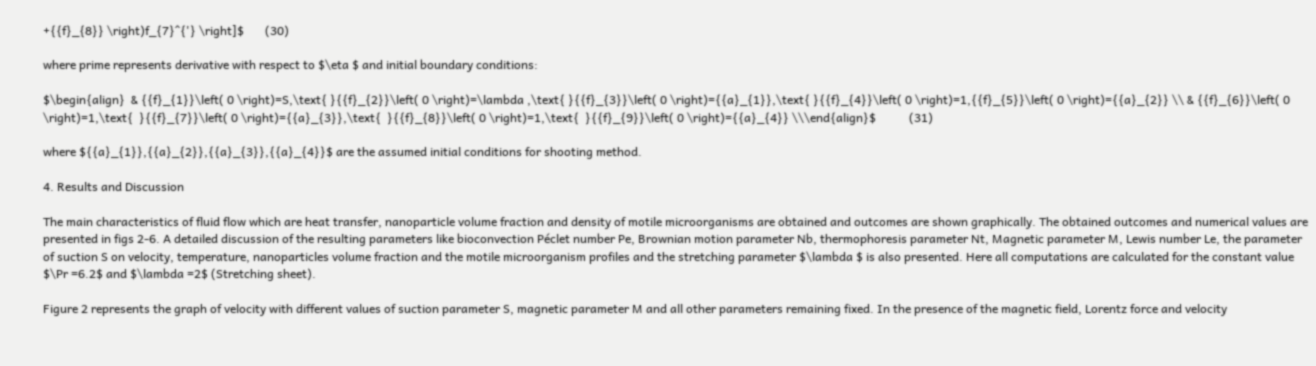+{{f}_{8}} \right)f_{7}^{'} \right]$       (30)

where prime represents derivative with respect to $\eta $ and initial boundary conditions:

$\begin{align}  & {{f}_{1}}\left( 0 \right)=S,\text{ }{{f}_{2}}\left( 0 \right)=\lambda ,\text{ }{{f}_{3}}\left( 0 \right)={{a}_{1}},\text{ }{{f}_{4}}\left( 0 \right)=1,{{f}_{5}}\left( 0 \right)={{a}_{2}} \\ & {{f}_{6}}\left( 0 \right)=1,\text{  }{{f}_{7}}\left( 0 \right)={{a}_{3}},\text{  }{{f}_{8}}\left( 0 \right)=1,\text{  }{{f}_{9}}\left( 0 \right)={{a}_{4}} \\\end{align}$           (31)

where ${{a}_{1}},{{a}_{2}},{{a}_{3}},{{a}_{4}}$ are the assumed initial conditions for shooting method.

4. Results and Discussion

The main characteristics of fluid flow which are heat transfer, nanoparticle volume fraction and density of motile microorganisms are obtained and outcomes are shown graphically. The obtained outcomes and numerical values are presented in figs 2-6. A detailed discussion of the resulting parameters like bioconvection Péclet number Pe, Brownian motion parameter Nb, thermophoresis parameter Nt, Magnetic parameter M, Lewis number Le, the parameter of suction S on velocity, temperature, nanoparticles volume fraction and the motile microorganism profiles and the stretching parameter $\lambda $ is also presented. Here all computations are calculated for the constant value $\Pr =6.2$ and $\lambda =2$ (Stretching sheet).

Figure 2 represents the graph of velocity with different values of suction parameter S, magnetic parameter M and all other parameters remaining fixed. In the presence of the magnetic field, Lorentz force and velocity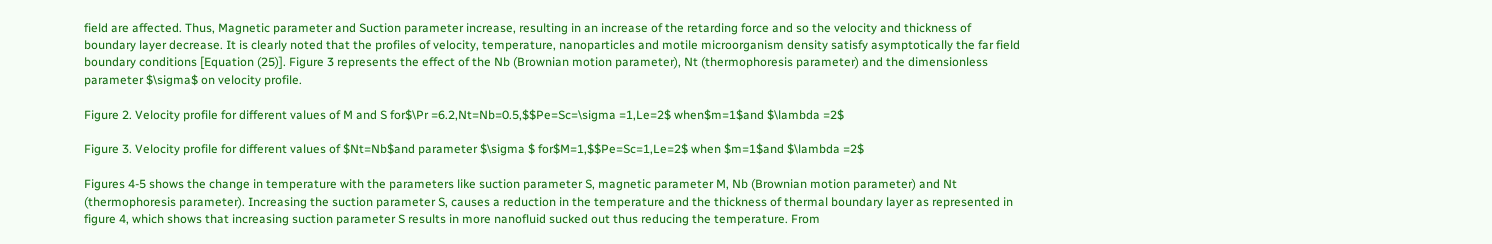field are affected. Thus, Magnetic parameter and Suction parameter increase, resulting in an increase of the retarding force and so the velocity and thickness of boundary layer decrease. It is clearly noted that the profiles of velocity, temperature, nanoparticles and motile microorganism density satisfy asymptotically the far field boundary conditions [Equation (25)]. Figure 3 represents the effect of the Nb (Brownian motion parameter), Nt (thermophoresis parameter) and the dimensionless parameter $\sigma$ on velocity profile.

Figure 2. Velocity profile for different values of M and S for$\Pr =6.2,Nt=Nb=0.5,$$Pe=Sc=\sigma =1,Le=2$ when$m=1$and $\lambda =2$

Figure 3. Velocity profile for different values of $Nt=Nb$and parameter $\sigma $ for$M=1,$$Pe=Sc=1,Le=2$ when $m=1$and $\lambda =2$

Figures 4-5 shows the change in temperature with the parameters like suction parameter S, magnetic parameter M, Nb (Brownian motion parameter) and Nt (thermophoresis parameter). Increasing the suction parameter S, causes a reduction in the temperature and the thickness of thermal boundary layer as represented in figure 4, which shows that increasing suction parameter S results in more nanofluid sucked out thus reducing the temperature. From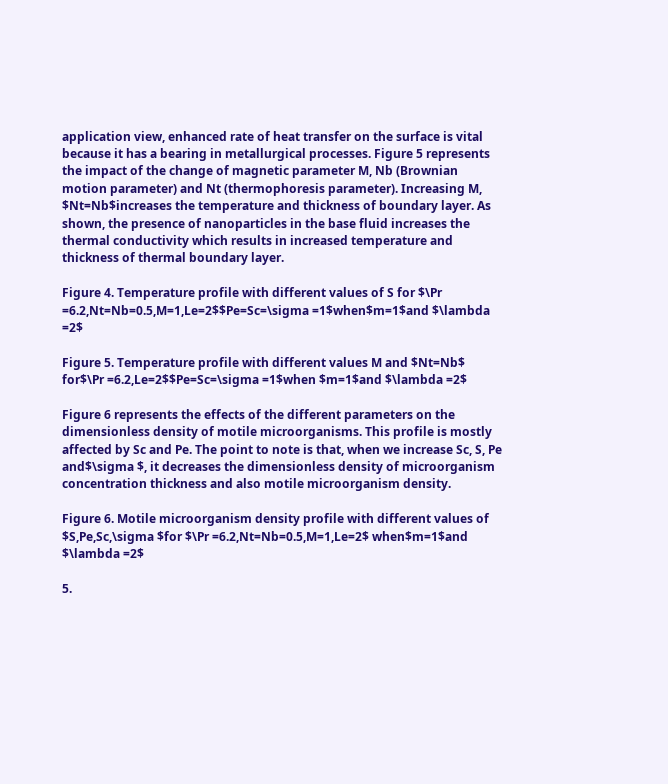application view, enhanced rate of heat transfer on the surface is vital because it has a bearing in metallurgical processes. Figure 5 represents the impact of the change of magnetic parameter M, Nb (Brownian motion parameter) and Nt (thermophoresis parameter). Increasing M, $Nt=Nb$increases the temperature and thickness of boundary layer. As shown, the presence of nanoparticles in the base fluid increases the thermal conductivity which results in increased temperature and thickness of thermal boundary layer.

Figure 4. Temperature profile with different values of S for $\Pr =6.2,Nt=Nb=0.5,M=1,Le=2$$Pe=Sc=\sigma =1$when$m=1$and $\lambda =2$

Figure 5. Temperature profile with different values M and $Nt=Nb$ for$\Pr =6.2,Le=2$$Pe=Sc=\sigma =1$when $m=1$and $\lambda =2$

Figure 6 represents the effects of the different parameters on the dimensionless density of motile microorganisms. This profile is mostly affected by Sc and Pe. The point to note is that, when we increase Sc, S, Pe and$\sigma $, it decreases the dimensionless density of microorganism concentration thickness and also motile microorganism density.

Figure 6. Motile microorganism density profile with different values of $S,Pe,Sc,\sigma $for $\Pr =6.2,Nt=Nb=0.5,M=1,Le=2$ when$m=1$and $\lambda =2$

5.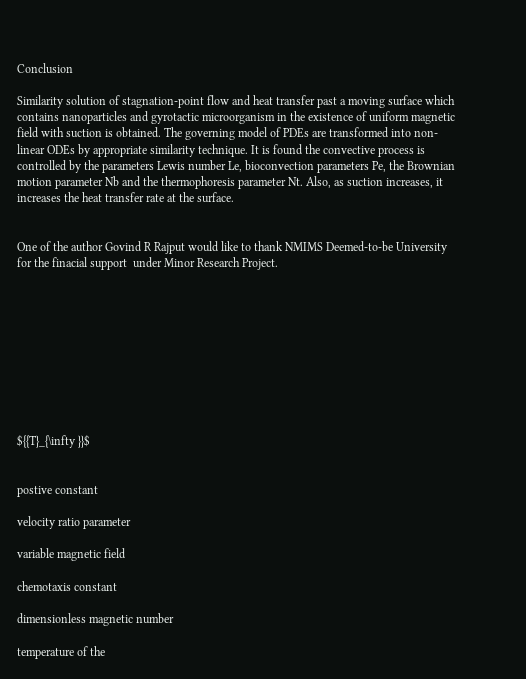Conclusion

Similarity solution of stagnation-point flow and heat transfer past a moving surface which contains nanoparticles and gyrotactic microorganism in the existence of uniform magnetic field with suction is obtained. The governing model of PDEs are transformed into non-linear ODEs by appropriate similarity technique. It is found the convective process is controlled by the parameters Lewis number Le, bioconvection parameters Pe, the Brownian motion parameter Nb and the thermophoresis parameter Nt. Also, as suction increases, it increases the heat transfer rate at the surface.


One of the author Govind R Rajput would like to thank NMIMS Deemed-to-be University for the finacial support  under Minor Research Project.










${{T}_{\infty }}$


postive constant

velocity ratio parameter

variable magnetic field

chemotaxis constant

dimensionless magnetic number

temperature of the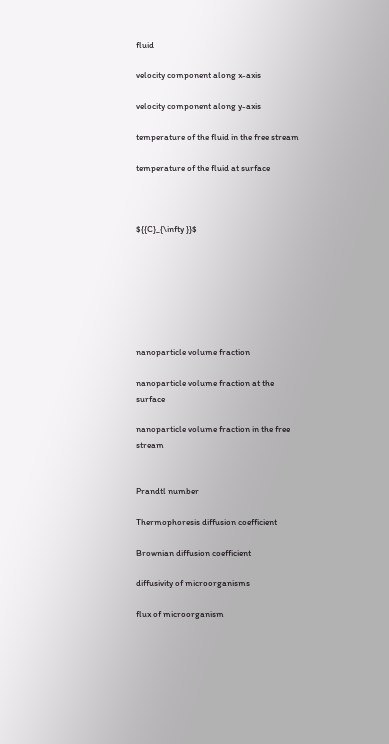fluid

velocity component along x-axis

velocity component along y-axis

temperature of the fluid in the free stream

temperature of the fluid at surface



${{C}_{\infty }}$







nanoparticle volume fraction

nanoparticle volume fraction at the surface

nanoparticle volume fraction in the free stream


Prandtl number

Thermophoresis diffusion coefficient

Brownian diffusion coefficient

diffusivity of microorganisms

flux of microorganism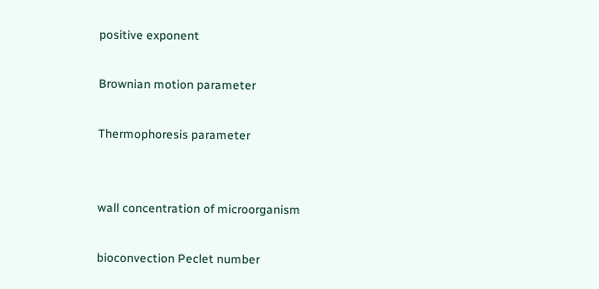positive exponent

Brownian motion parameter

Thermophoresis parameter


wall concentration of microorganism

bioconvection Peclet number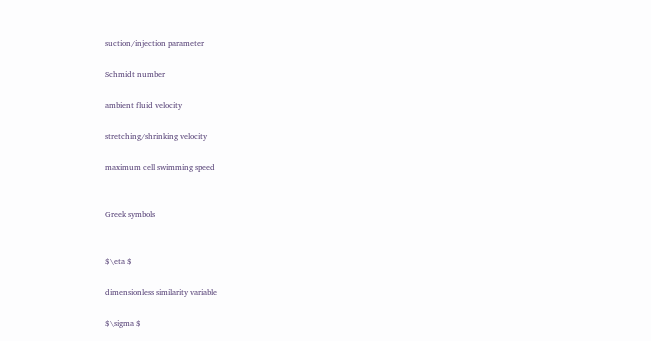suction/injection parameter

Schmidt number

ambient fluid velocity

stretching/shrinking velocity

maximum cell swimming speed


Greek symbols


$\eta $

dimensionless similarity variable

$\sigma $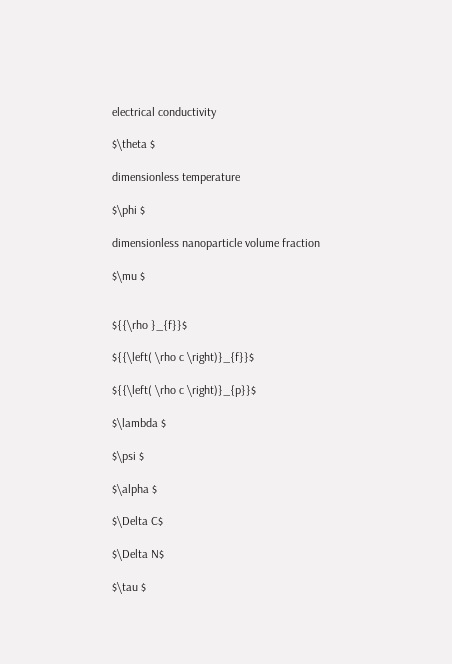electrical conductivity

$\theta $

dimensionless temperature

$\phi $

dimensionless nanoparticle volume fraction

$\mu $


${{\rho }_{f}}$

${{\left( \rho c \right)}_{f}}$

${{\left( \rho c \right)}_{p}}$

$\lambda $

$\psi $

$\alpha $

$\Delta C$

$\Delta N$

$\tau $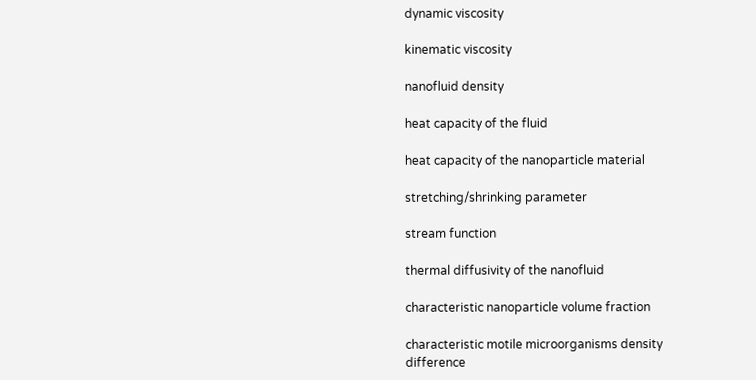dynamic viscosity

kinematic viscosity

nanofluid density

heat capacity of the fluid

heat capacity of the nanoparticle material

stretching/shrinking parameter

stream function

thermal diffusivity of the nanofluid

characteristic nanoparticle volume fraction

characteristic motile microorganisms density difference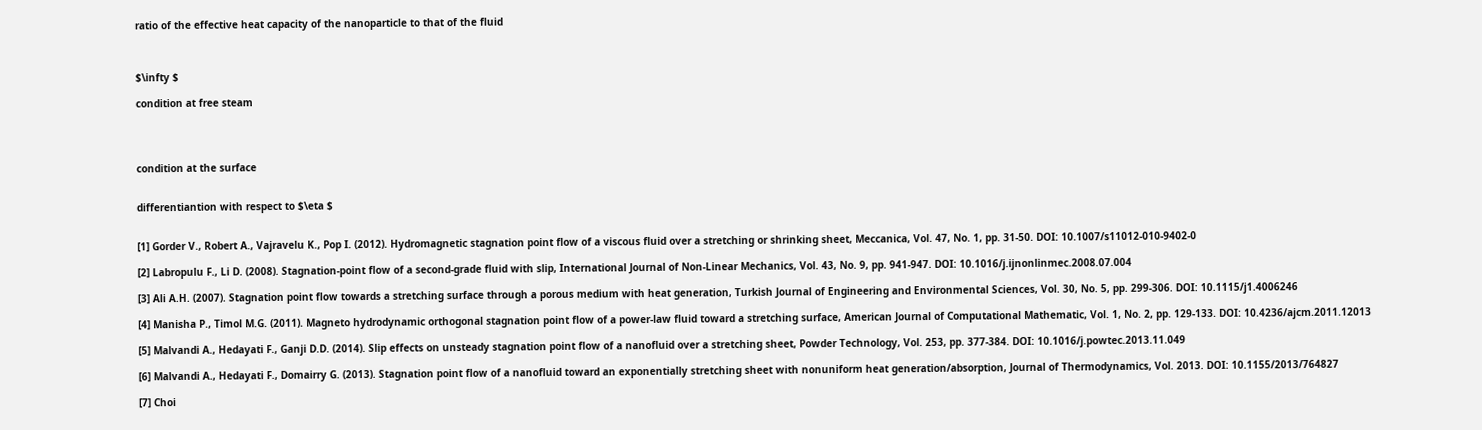ratio of the effective heat capacity of the nanoparticle to that of the fluid



$\infty $

condition at free steam




condition at the surface


differentiantion with respect to $\eta $


[1] Gorder V., Robert A., Vajravelu K., Pop I. (2012). Hydromagnetic stagnation point flow of a viscous fluid over a stretching or shrinking sheet, Meccanica, Vol. 47, No. 1, pp. 31-50. DOI: 10.1007/s11012-010-9402-0

[2] Labropulu F., Li D. (2008). Stagnation-point flow of a second-grade fluid with slip, International Journal of Non-Linear Mechanics, Vol. 43, No. 9, pp. 941-947. DOI: 10.1016/j.ijnonlinmec.2008.07.004

[3] Ali A.H. (2007). Stagnation point flow towards a stretching surface through a porous medium with heat generation, Turkish Journal of Engineering and Environmental Sciences, Vol. 30, No. 5, pp. 299-306. DOI: 10.1115/j1.4006246

[4] Manisha P., Timol M.G. (2011). Magneto hydrodynamic orthogonal stagnation point flow of a power-law fluid toward a stretching surface, American Journal of Computational Mathematic, Vol. 1, No. 2, pp. 129-133. DOI: 10.4236/ajcm.2011.12013

[5] Malvandi A., Hedayati F., Ganji D.D. (2014). Slip effects on unsteady stagnation point flow of a nanofluid over a stretching sheet, Powder Technology, Vol. 253, pp. 377-384. DOI: 10.1016/j.powtec.2013.11.049

[6] Malvandi A., Hedayati F., Domairry G. (2013). Stagnation point flow of a nanofluid toward an exponentially stretching sheet with nonuniform heat generation/absorption, Journal of Thermodynamics, Vol. 2013. DOI: 10.1155/2013/764827

[7] Choi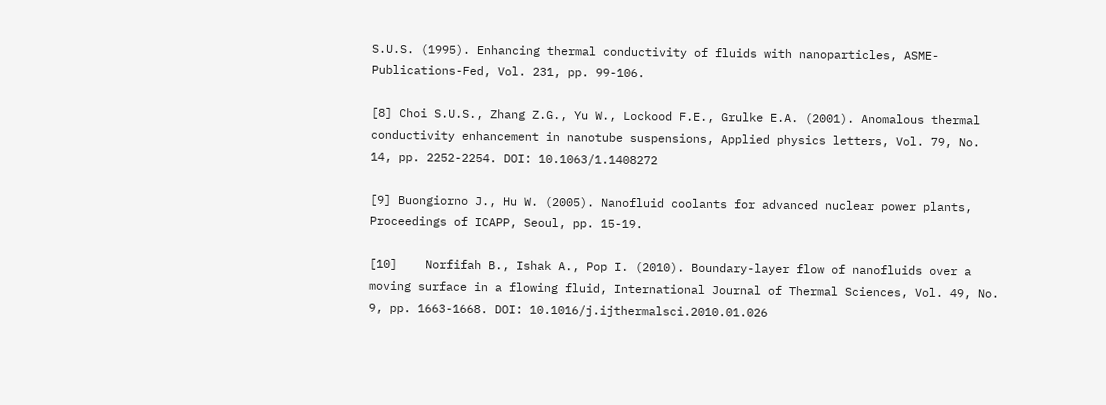S.U.S. (1995). Enhancing thermal conductivity of fluids with nanoparticles, ASME-Publications-Fed, Vol. 231, pp. 99-106.

[8] Choi S.U.S., Zhang Z.G., Yu W., Lockood F.E., Grulke E.A. (2001). Anomalous thermal conductivity enhancement in nanotube suspensions, Applied physics letters, Vol. 79, No. 14, pp. 2252-2254. DOI: 10.1063/1.1408272

[9] Buongiorno J., Hu W. (2005). Nanofluid coolants for advanced nuclear power plants, Proceedings of ICAPP, Seoul, pp. 15-19.

[10]    Norfifah B., Ishak A., Pop I. (2010). Boundary-layer flow of nanofluids over a moving surface in a flowing fluid, International Journal of Thermal Sciences, Vol. 49, No. 9, pp. 1663-1668. DOI: 10.1016/j.ijthermalsci.2010.01.026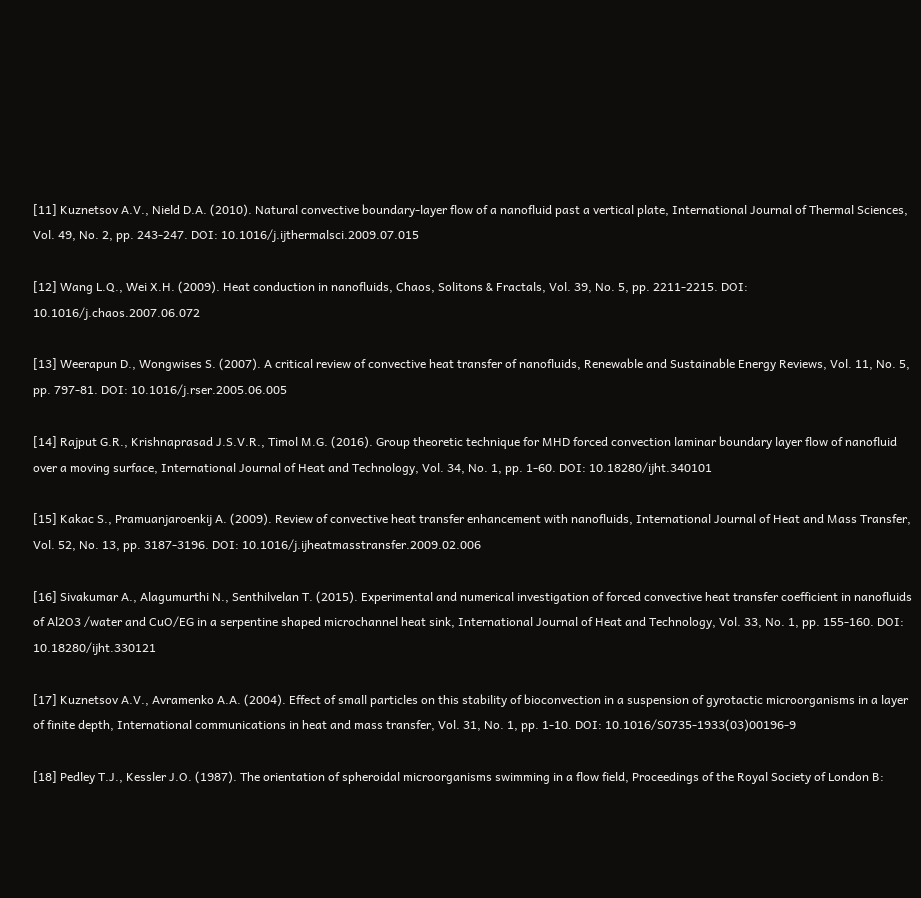[11] Kuznetsov A.V., Nield D.A. (2010). Natural convective boundary-layer flow of a nanofluid past a vertical plate, International Journal of Thermal Sciences, Vol. 49, No. 2, pp. 243-247. DOI: 10.1016/j.ijthermalsci.2009.07.015

[12] Wang L.Q., Wei X.H. (2009). Heat conduction in nanofluids, Chaos, Solitons & Fractals, Vol. 39, No. 5, pp. 2211-2215. DOI: 10.1016/j.chaos.2007.06.072

[13] Weerapun D., Wongwises S. (2007). A critical review of convective heat transfer of nanofluids, Renewable and Sustainable Energy Reviews, Vol. 11, No. 5, pp. 797-81. DOI: 10.1016/j.rser.2005.06.005

[14] Rajput G.R., Krishnaprasad J.S.V.R., Timol M.G. (2016). Group theoretic technique for MHD forced convection laminar boundary layer flow of nanofluid over a moving surface, International Journal of Heat and Technology, Vol. 34, No. 1, pp. 1-60. DOI: 10.18280/ijht.340101

[15] Kakac S., Pramuanjaroenkij A. (2009). Review of convective heat transfer enhancement with nanofluids, International Journal of Heat and Mass Transfer, Vol. 52, No. 13, pp. 3187-3196. DOI: 10.1016/j.ijheatmasstransfer.2009.02.006

[16] Sivakumar A., Alagumurthi N., Senthilvelan T. (2015). Experimental and numerical investigation of forced convective heat transfer coefficient in nanofluids of Al2O3 /water and CuO/EG in a serpentine shaped microchannel heat sink, International Journal of Heat and Technology, Vol. 33, No. 1, pp. 155-160. DOI: 10.18280/ijht.330121

[17] Kuznetsov A.V., Avramenko A.A. (2004). Effect of small particles on this stability of bioconvection in a suspension of gyrotactic microorganisms in a layer of finite depth, International communications in heat and mass transfer, Vol. 31, No. 1, pp. 1-10. DOI: 10.1016/S0735-1933(03)00196-9

[18] Pedley T.J., Kessler J.O. (1987). The orientation of spheroidal microorganisms swimming in a flow field, Proceedings of the Royal Society of London B: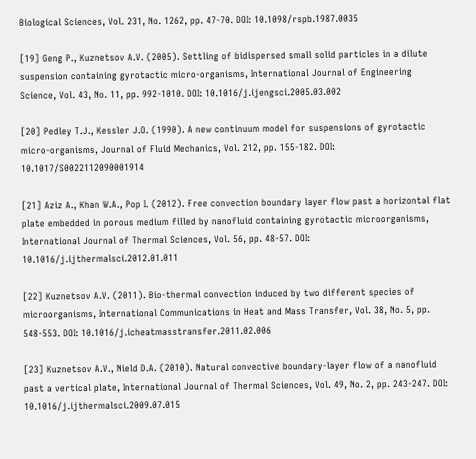Biological Sciences, Vol. 231, No. 1262, pp. 47-70. DOI: 10.1098/rspb.1987.0035

[19] Geng P., Kuznetsov A.V. (2005). Settling of bidispersed small solid particles in a dilute suspension containing gyrotactic micro-organisms, International Journal of Engineering Science, Vol. 43, No. 11, pp. 992-1010. DOI: 10.1016/j.ijengsci.2005.03.002

[20] Pedley T.J., Kessler J.O. (1990). A new continuum model for suspensions of gyrotactic micro-organisms, Journal of Fluid Mechanics, Vol. 212, pp. 155-182. DOI: 10.1017/S0022112090001914

[21] Aziz A., Khan W.A., Pop I. (2012). Free convection boundary layer flow past a horizontal flat plate embedded in porous medium filled by nanofluid containing gyrotactic microorganisms, International Journal of Thermal Sciences, Vol. 56, pp. 48-57. DOI: 10.1016/j.ijthermalsci.2012.01.011

[22] Kuznetsov A.V. (2011). Bio-thermal convection induced by two different species of microorganisms, International Communications in Heat and Mass Transfer, Vol. 38, No. 5, pp. 548-553. DOI: 10.1016/j.icheatmasstransfer.2011.02.006

[23] Kuznetsov A.V., Nield D.A. (2010). Natural convective boundary-layer flow of a nanofluid past a vertical plate, International Journal of Thermal Sciences, Vol. 49, No. 2, pp. 243-247. DOI: 10.1016/j.ijthermalsci.2009.07.015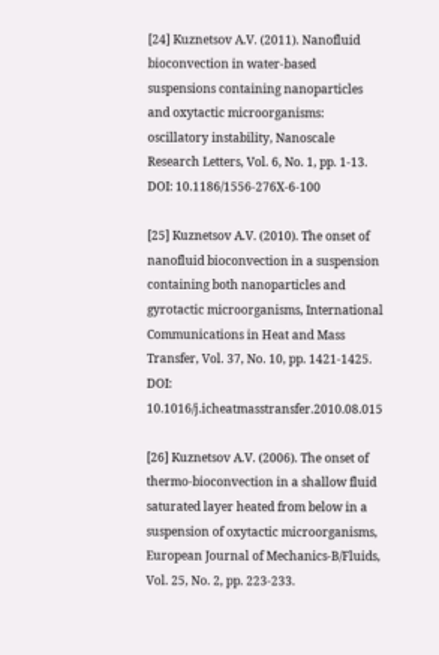[24] Kuznetsov A.V. (2011). Nanofluid bioconvection in water-based suspensions containing nanoparticles and oxytactic microorganisms: oscillatory instability, Nanoscale Research Letters, Vol. 6, No. 1, pp. 1-13. DOI: 10.1186/1556-276X-6-100

[25] Kuznetsov A.V. (2010). The onset of nanofluid bioconvection in a suspension containing both nanoparticles and gyrotactic microorganisms, International Communications in Heat and Mass Transfer, Vol. 37, No. 10, pp. 1421-1425. DOI: 10.1016/j.icheatmasstransfer.2010.08.015

[26] Kuznetsov A.V. (2006). The onset of thermo-bioconvection in a shallow fluid saturated layer heated from below in a suspension of oxytactic microorganisms, European Journal of Mechanics-B/Fluids, Vol. 25, No. 2, pp. 223-233.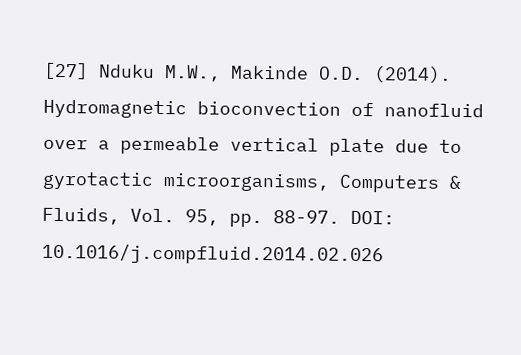[27] Nduku M.W., Makinde O.D. (2014). Hydromagnetic bioconvection of nanofluid over a permeable vertical plate due to gyrotactic microorganisms, Computers & Fluids, Vol. 95, pp. 88-97. DOI: 10.1016/j.compfluid.2014.02.026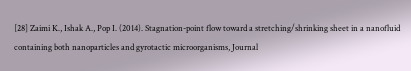[28] Zaimi K., Ishak A., Pop I. (2014). Stagnation-point flow toward a stretching/shrinking sheet in a nanofluid containing both nanoparticles and gyrotactic microorganisms, Journal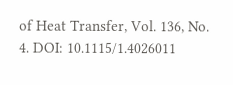of Heat Transfer, Vol. 136, No. 4. DOI: 10.1115/1.4026011